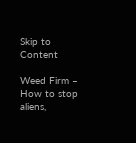Skip to Content

Weed Firm – How to stop aliens,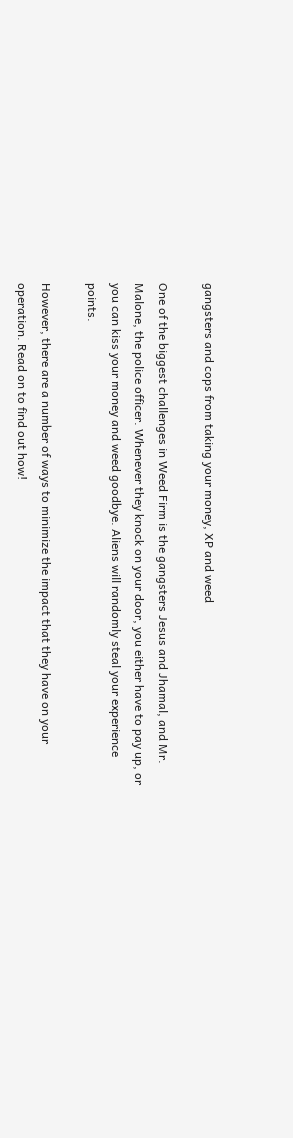gangsters and cops from taking your money, XP and weed

One of the biggest challenges in Weed Firm is the gangsters Jesus and Jhamal, and Mr. Malone, the police officer. Whenever they knock on your door, you either have to pay up, or you can kiss your money and weed goodbye. Aliens will randomly steal your experience points.

However, there are a number of ways to minimize the impact that they have on your operation. Read on to find out how!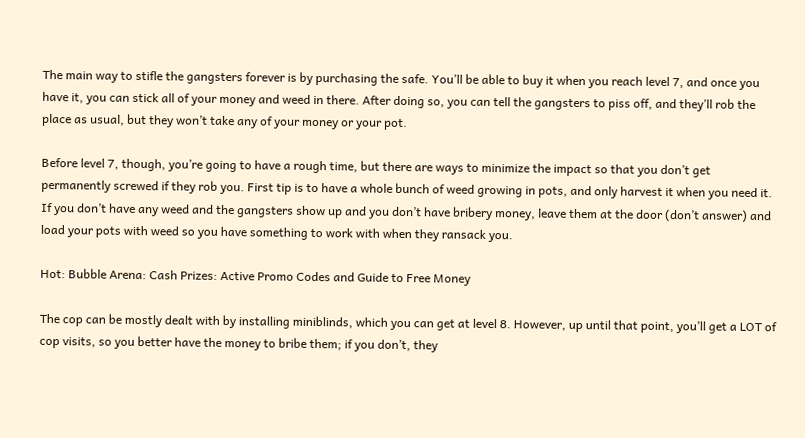The main way to stifle the gangsters forever is by purchasing the safe. You’ll be able to buy it when you reach level 7, and once you have it, you can stick all of your money and weed in there. After doing so, you can tell the gangsters to piss off, and they’ll rob the place as usual, but they won’t take any of your money or your pot.

Before level 7, though, you’re going to have a rough time, but there are ways to minimize the impact so that you don’t get permanently screwed if they rob you. First tip is to have a whole bunch of weed growing in pots, and only harvest it when you need it. If you don’t have any weed and the gangsters show up and you don’t have bribery money, leave them at the door (don’t answer) and load your pots with weed so you have something to work with when they ransack you.

Hot: Bubble Arena: Cash Prizes: Active Promo Codes and Guide to Free Money

The cop can be mostly dealt with by installing miniblinds, which you can get at level 8. However, up until that point, you’ll get a LOT of cop visits, so you better have the money to bribe them; if you don’t, they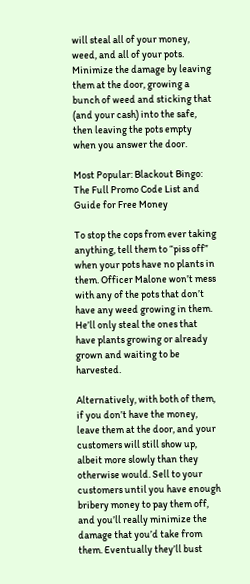will steal all of your money, weed, and all of your pots. Minimize the damage by leaving them at the door, growing a bunch of weed and sticking that (and your cash) into the safe, then leaving the pots empty when you answer the door.

Most Popular: Blackout Bingo: The Full Promo Code List and Guide for Free Money

To stop the cops from ever taking anything, tell them to “piss off” when your pots have no plants in them. Officer Malone won’t mess with any of the pots that don’t have any weed growing in them. He’ll only steal the ones that have plants growing or already grown and waiting to be harvested.

Alternatively, with both of them, if you don’t have the money, leave them at the door, and your customers will still show up, albeit more slowly than they otherwise would. Sell to your customers until you have enough bribery money to pay them off, and you’ll really minimize the damage that you’d take from them. Eventually they’ll bust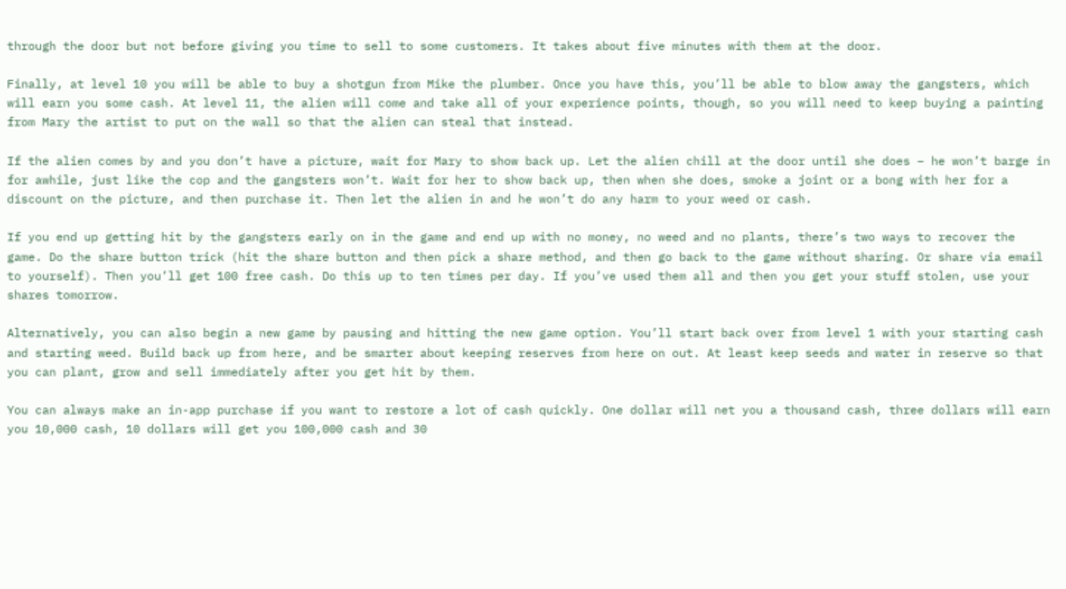through the door but not before giving you time to sell to some customers. It takes about five minutes with them at the door.

Finally, at level 10 you will be able to buy a shotgun from Mike the plumber. Once you have this, you’ll be able to blow away the gangsters, which will earn you some cash. At level 11, the alien will come and take all of your experience points, though, so you will need to keep buying a painting from Mary the artist to put on the wall so that the alien can steal that instead.

If the alien comes by and you don’t have a picture, wait for Mary to show back up. Let the alien chill at the door until she does – he won’t barge in for awhile, just like the cop and the gangsters won’t. Wait for her to show back up, then when she does, smoke a joint or a bong with her for a discount on the picture, and then purchase it. Then let the alien in and he won’t do any harm to your weed or cash.

If you end up getting hit by the gangsters early on in the game and end up with no money, no weed and no plants, there’s two ways to recover the game. Do the share button trick (hit the share button and then pick a share method, and then go back to the game without sharing. Or share via email to yourself). Then you’ll get 100 free cash. Do this up to ten times per day. If you’ve used them all and then you get your stuff stolen, use your shares tomorrow.

Alternatively, you can also begin a new game by pausing and hitting the new game option. You’ll start back over from level 1 with your starting cash and starting weed. Build back up from here, and be smarter about keeping reserves from here on out. At least keep seeds and water in reserve so that you can plant, grow and sell immediately after you get hit by them.

You can always make an in-app purchase if you want to restore a lot of cash quickly. One dollar will net you a thousand cash, three dollars will earn you 10,000 cash, 10 dollars will get you 100,000 cash and 30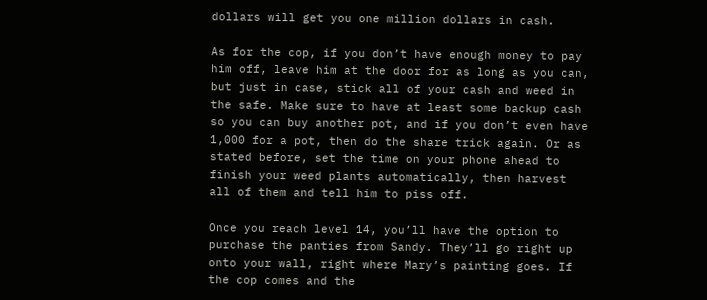dollars will get you one million dollars in cash.

As for the cop, if you don’t have enough money to pay him off, leave him at the door for as long as you can, but just in case, stick all of your cash and weed in the safe. Make sure to have at least some backup cash so you can buy another pot, and if you don’t even have 1,000 for a pot, then do the share trick again. Or as stated before, set the time on your phone ahead to finish your weed plants automatically, then harvest all of them and tell him to piss off.

Once you reach level 14, you’ll have the option to purchase the panties from Sandy. They’ll go right up onto your wall, right where Mary’s painting goes. If the cop comes and the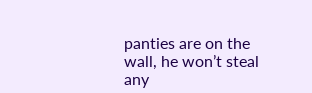panties are on the wall, he won’t steal any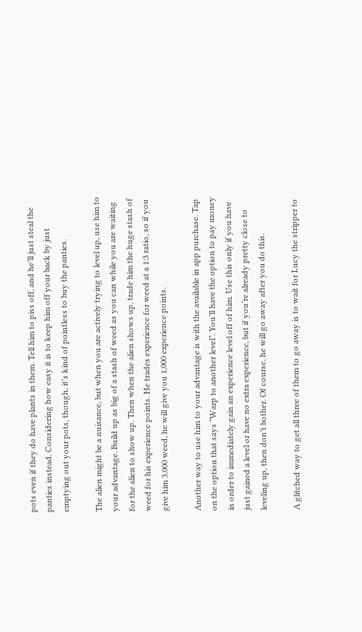pots even if they do have plants in them. Tell him to piss off, and he’ll just steal the panties instead. Considering how easy it is to keep him off your back by just emptying out your pots, though, it’s kind of pointless to buy the panties.

The alien might be a nuisance, but when you are actively trying to level up, use him to your advantage. Build up as big of a stash of weed as you can while you are waiting for the alien to show up. Then when the alien shows up, trade him the huge stash of weed for his experience points. He trades experience for weed at a 1:3 ratio, so if you give him 3,000 weed, he will give you 1,000 experience points.

Another way to use him to your advantage is with the available in app purchase. Tap on the option that says “Warp to another level”. You’ll have the option to pay money in order to immediately gain an experience level off of him. Use this only if you have just gained a level or have no extra experience, but if you’re already pretty close to leveling up, then don’t bother. Of course, he will go away after you do this.

A glitched way to get all three of them to go away is to wait for Lucy the stripper to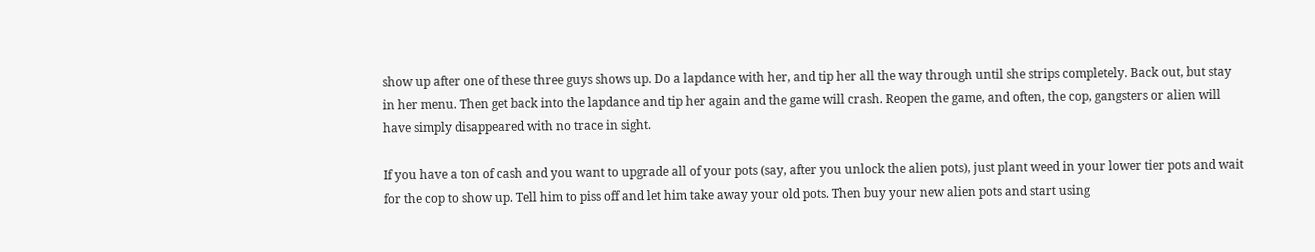show up after one of these three guys shows up. Do a lapdance with her, and tip her all the way through until she strips completely. Back out, but stay in her menu. Then get back into the lapdance and tip her again and the game will crash. Reopen the game, and often, the cop, gangsters or alien will have simply disappeared with no trace in sight.

If you have a ton of cash and you want to upgrade all of your pots (say, after you unlock the alien pots), just plant weed in your lower tier pots and wait for the cop to show up. Tell him to piss off and let him take away your old pots. Then buy your new alien pots and start using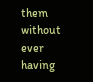them without ever having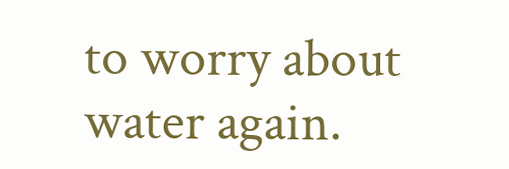to worry about water again.